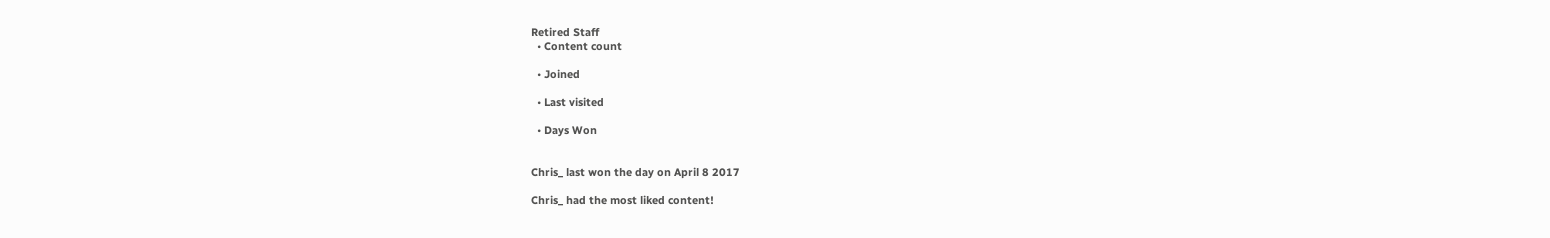Retired Staff
  • Content count

  • Joined

  • Last visited

  • Days Won


Chris_ last won the day on April 8 2017

Chris_ had the most liked content!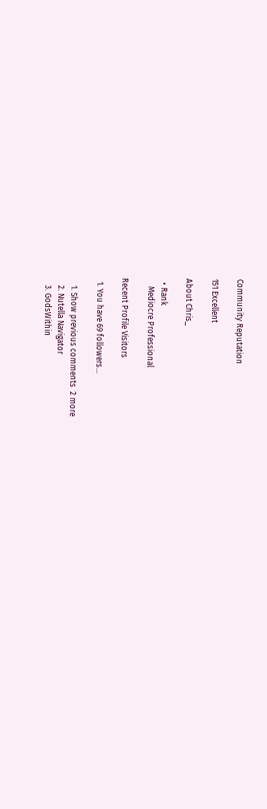Community Reputation

151 Excellent

About Chris_

  • Rank
    Mediocre Professional

Recent Profile Visitors

  1. You have 69 followers...

    1. Show previous comments  2 more
    2. Nutella Navigator
    3. GodsWithin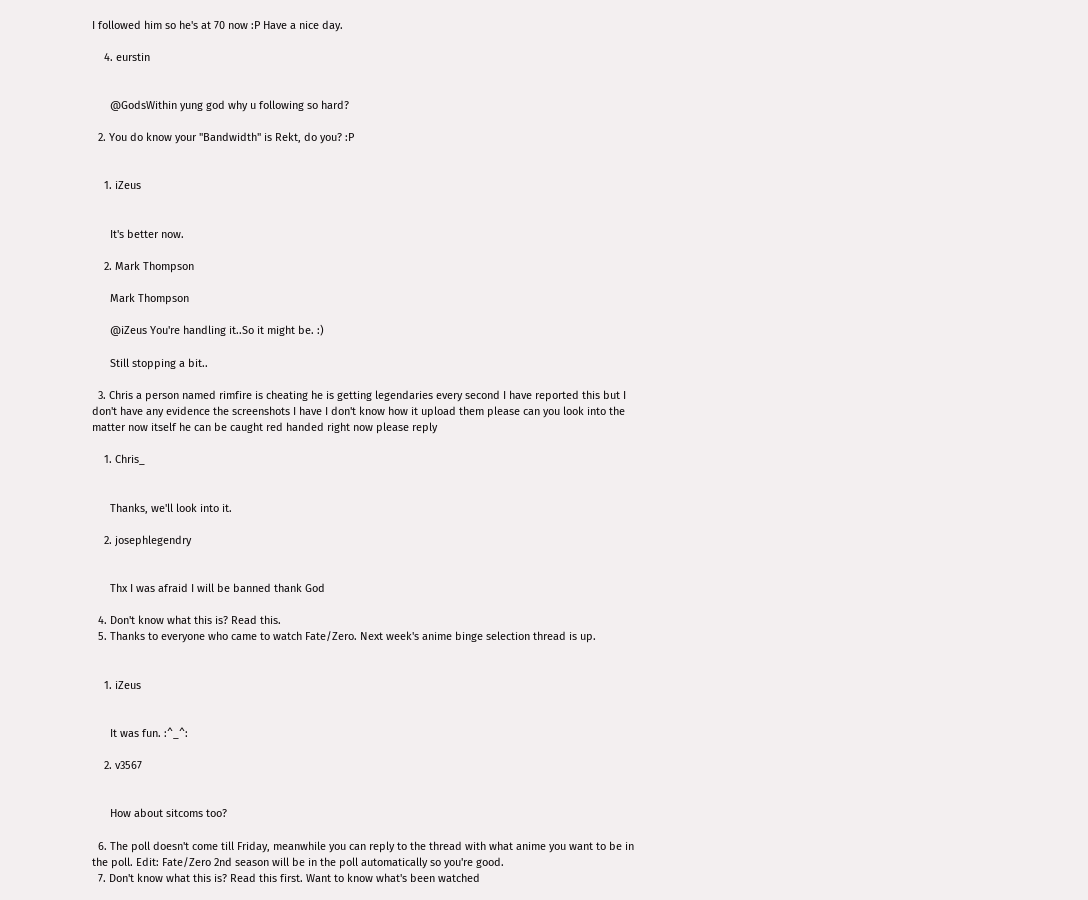I followed him so he's at 70 now :P Have a nice day.

    4. eurstin


      @GodsWithin yung god why u following so hard?

  2. You do know your "Bandwidth" is Rekt, do you? :P


    1. iZeus


      It's better now.

    2. Mark Thompson

      Mark Thompson

      @iZeus You're handling it..So it might be. :)

      Still stopping a bit..

  3. Chris a person named rimfire is cheating he is getting legendaries every second I have reported this but I don't have any evidence the screenshots I have I don't know how it upload them please can you look into the matter now itself he can be caught red handed right now please reply

    1. Chris_


      Thanks, we'll look into it.

    2. josephlegendry


      Thx I was afraid I will be banned thank God

  4. Don't know what this is? Read this.
  5. Thanks to everyone who came to watch Fate/Zero. Next week's anime binge selection thread is up.


    1. iZeus


      It was fun. :^_^:

    2. v3567


      How about sitcoms too?

  6. The poll doesn't come till Friday, meanwhile you can reply to the thread with what anime you want to be in the poll. Edit: Fate/Zero 2nd season will be in the poll automatically so you're good.
  7. Don't know what this is? Read this first. Want to know what's been watched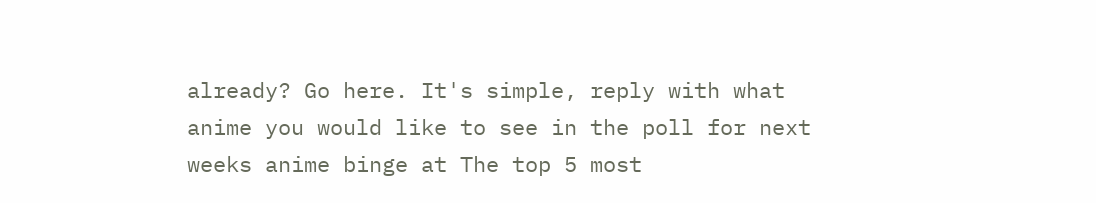already? Go here. It's simple, reply with what anime you would like to see in the poll for next weeks anime binge at The top 5 most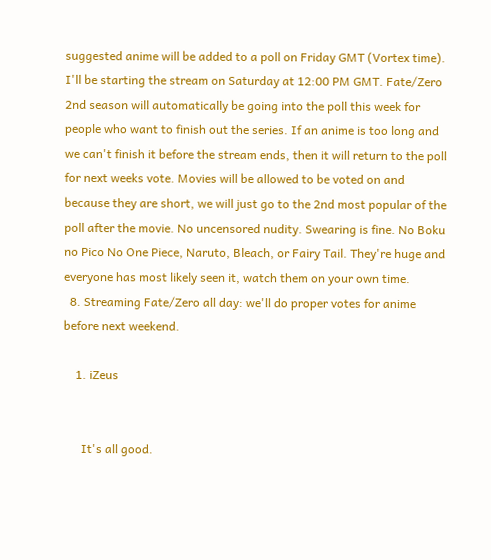suggested anime will be added to a poll on Friday GMT (Vortex time). I'll be starting the stream on Saturday at 12:00 PM GMT. Fate/Zero 2nd season will automatically be going into the poll this week for people who want to finish out the series. If an anime is too long and we can't finish it before the stream ends, then it will return to the poll for next weeks vote. Movies will be allowed to be voted on and because they are short, we will just go to the 2nd most popular of the poll after the movie. No uncensored nudity. Swearing is fine. No Boku no Pico No One Piece, Naruto, Bleach, or Fairy Tail. They're huge and everyone has most likely seen it, watch them on your own time.
  8. Streaming Fate/Zero all day: we'll do proper votes for anime before next weekend.

    1. iZeus


      It's all good.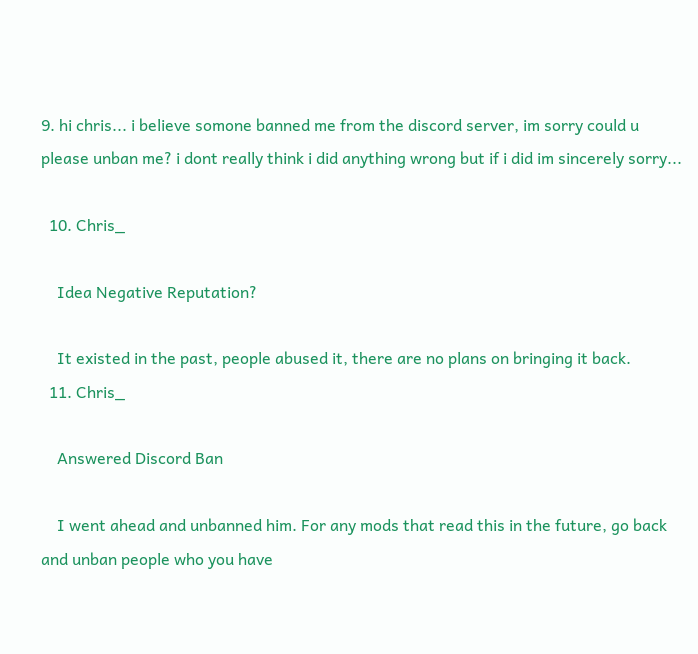9. hi chris... i believe somone banned me from the discord server, im sorry could u please unban me? i dont really think i did anything wrong but if i did im sincerely sorry...

  10. Chris_

    Idea Negative Reputation?

    It existed in the past, people abused it, there are no plans on bringing it back.
  11. Chris_

    Answered Discord Ban

    I went ahead and unbanned him. For any mods that read this in the future, go back and unban people who you have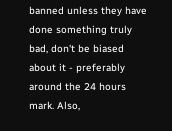banned unless they have done something truly bad, don't be biased about it - preferably around the 24 hours mark. Also,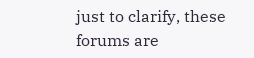just to clarify, these forums are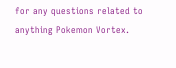for any questions related to anything Pokemon Vortex.